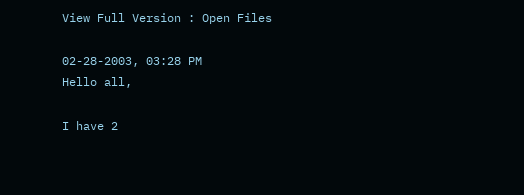View Full Version : Open Files

02-28-2003, 03:28 PM
Hello all,

I have 2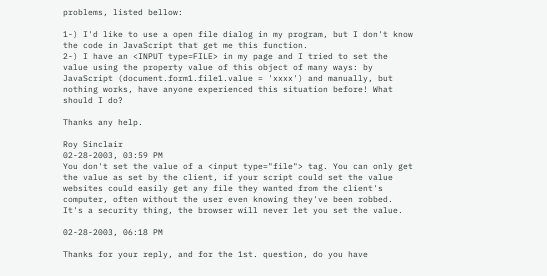problems, listed bellow:

1-) I'd like to use a open file dialog in my program, but I don't know the code in JavaScript that get me this function.
2-) I have an <INPUT type=FILE> in my page and I tried to set the value using the property value of this object of many ways: by JavaScript (document.form1.file1.value = 'xxxx') and manually, but nothing works, have anyone experienced this situation before! What should I do?

Thanks any help.

Roy Sinclair
02-28-2003, 03:59 PM
You don't set the value of a <input type="file"> tag. You can only get the value as set by the client, if your script could set the value websites could easily get any file they wanted from the client's computer, often without the user even knowing they've been robbed. It's a security thing, the browser will never let you set the value.

02-28-2003, 06:18 PM

Thanks for your reply, and for the 1st. question, do you have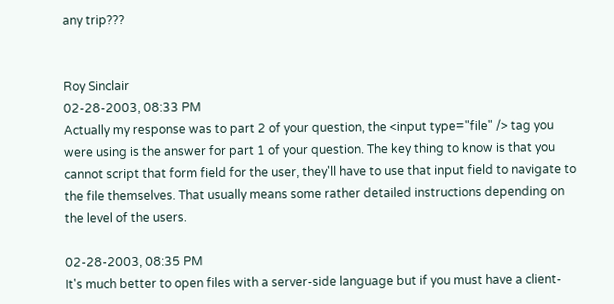any trip???


Roy Sinclair
02-28-2003, 08:33 PM
Actually my response was to part 2 of your question, the <input type="file" /> tag you were using is the answer for part 1 of your question. The key thing to know is that you cannot script that form field for the user, they'll have to use that input field to navigate to the file themselves. That usually means some rather detailed instructions depending on the level of the users.

02-28-2003, 08:35 PM
It's much better to open files with a server-side language but if you must have a client-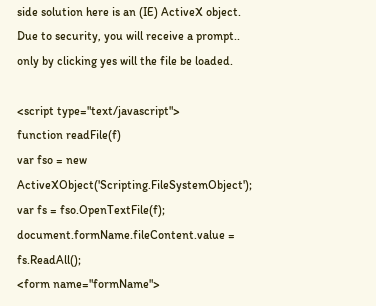side solution here is an (IE) ActiveX object. Due to security, you will receive a prompt.. only by clicking yes will the file be loaded.

<script type="text/javascript">
function readFile(f)
var fso = new ActiveXObject('Scripting.FileSystemObject');
var fs = fso.OpenTextFile(f);
document.formName.fileContent.value = fs.ReadAll();
<form name="formName">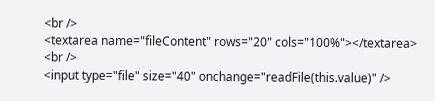<br />
<textarea name="fileContent" rows="20" cols="100%"></textarea>
<br />
<input type="file" size="40" onchange="readFile(this.value)" />